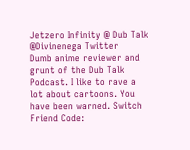Jetzero Infinity @ Dub Talk
@Divinenega Twitter
Dumb anime reviewer and grunt of the Dub Talk Podcast. I like to rave a lot about cartoons. You have been warned. Switch Friend Code: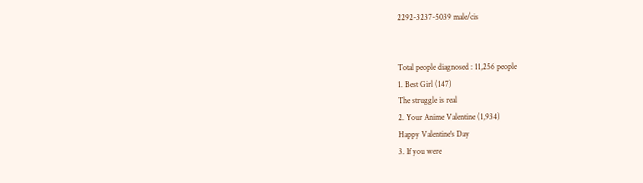2292-3237-5039 male/cis


Total people diagnosed : 11,256 people
1. Best Girl (147)
The struggle is real
2. Your Anime Valentine (1,934)
Happy Valentine's Day
3. If you were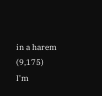in a harem (9,175)
I'm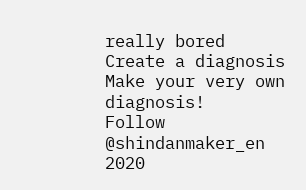really bored
Create a diagnosis
Make your very own diagnosis!
Follow @shindanmaker_en
2020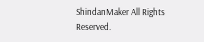ShindanMaker All Rights Reserved.